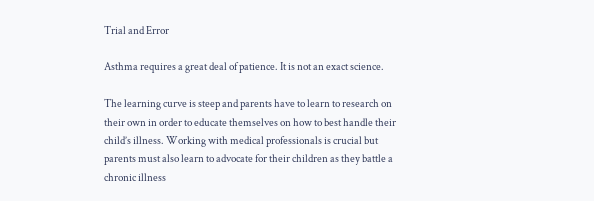Trial and Error

Asthma requires a great deal of patience. It is not an exact science.

The learning curve is steep and parents have to learn to research on their own in order to educate themselves on how to best handle their child’s illness. Working with medical professionals is crucial but parents must also learn to advocate for their children as they battle a chronic illness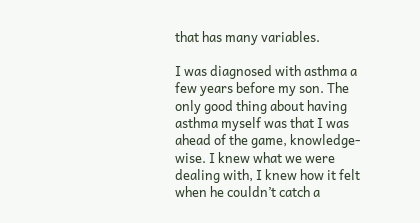that has many variables.

I was diagnosed with asthma a few years before my son. The only good thing about having asthma myself was that I was ahead of the game, knowledge-wise. I knew what we were dealing with, I knew how it felt when he couldn’t catch a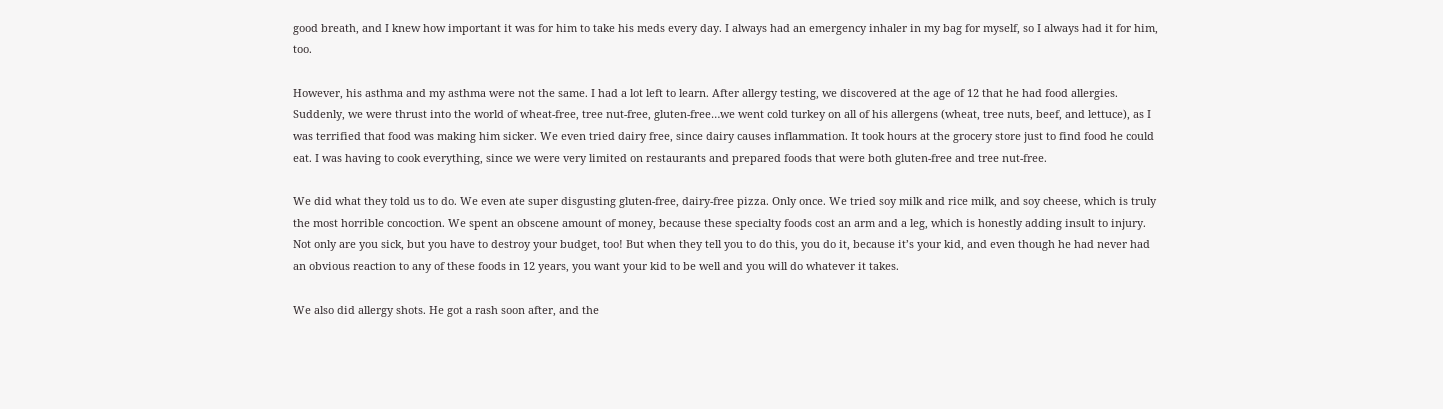good breath, and I knew how important it was for him to take his meds every day. I always had an emergency inhaler in my bag for myself, so I always had it for him, too.

However, his asthma and my asthma were not the same. I had a lot left to learn. After allergy testing, we discovered at the age of 12 that he had food allergies. Suddenly, we were thrust into the world of wheat-free, tree nut-free, gluten-free…we went cold turkey on all of his allergens (wheat, tree nuts, beef, and lettuce), as I was terrified that food was making him sicker. We even tried dairy free, since dairy causes inflammation. It took hours at the grocery store just to find food he could eat. I was having to cook everything, since we were very limited on restaurants and prepared foods that were both gluten-free and tree nut-free.

We did what they told us to do. We even ate super disgusting gluten-free, dairy-free pizza. Only once. We tried soy milk and rice milk, and soy cheese, which is truly the most horrible concoction. We spent an obscene amount of money, because these specialty foods cost an arm and a leg, which is honestly adding insult to injury. Not only are you sick, but you have to destroy your budget, too! But when they tell you to do this, you do it, because it’s your kid, and even though he had never had an obvious reaction to any of these foods in 12 years, you want your kid to be well and you will do whatever it takes.

We also did allergy shots. He got a rash soon after, and the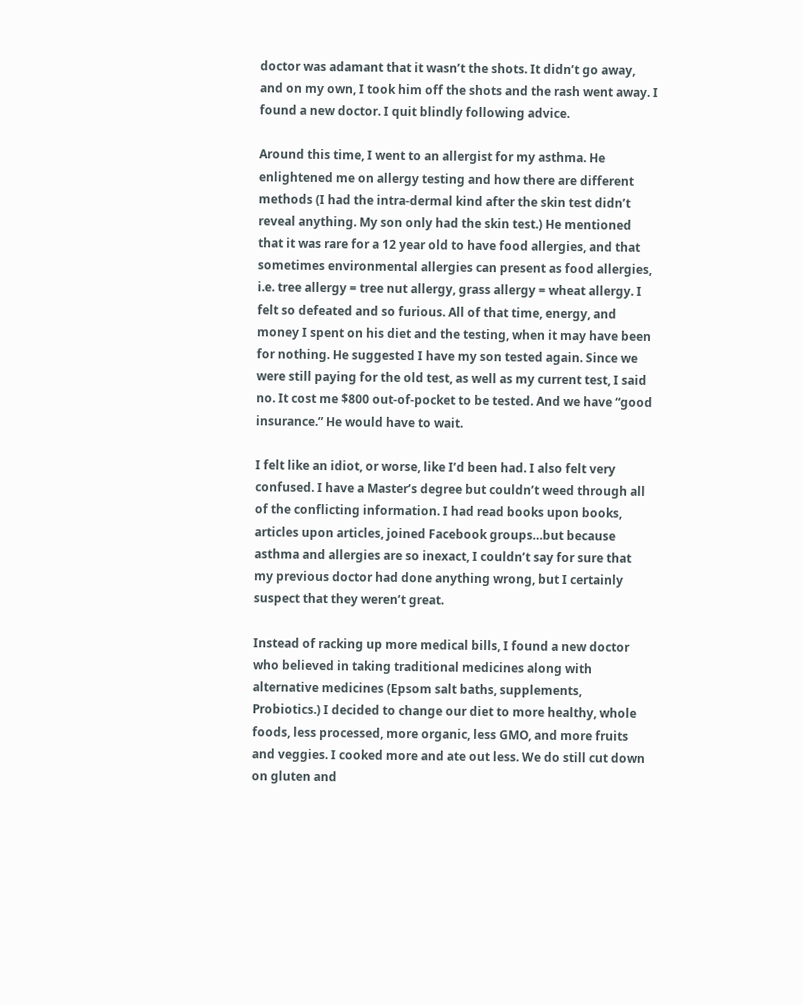doctor was adamant that it wasn’t the shots. It didn’t go away, and on my own, I took him off the shots and the rash went away. I found a new doctor. I quit blindly following advice.

Around this time, I went to an allergist for my asthma. He enlightened me on allergy testing and how there are different methods (I had the intra-dermal kind after the skin test didn’t reveal anything. My son only had the skin test.) He mentioned that it was rare for a 12 year old to have food allergies, and that sometimes environmental allergies can present as food allergies, i.e. tree allergy = tree nut allergy, grass allergy = wheat allergy. I felt so defeated and so furious. All of that time, energy, and money I spent on his diet and the testing, when it may have been for nothing. He suggested I have my son tested again. Since we were still paying for the old test, as well as my current test, I said no. It cost me $800 out-of-pocket to be tested. And we have “good insurance.” He would have to wait.

I felt like an idiot, or worse, like I’d been had. I also felt very confused. I have a Master’s degree but couldn’t weed through all of the conflicting information. I had read books upon books, articles upon articles, joined Facebook groups…but because asthma and allergies are so inexact, I couldn’t say for sure that my previous doctor had done anything wrong, but I certainly suspect that they weren’t great.

Instead of racking up more medical bills, I found a new doctor who believed in taking traditional medicines along with alternative medicines (Epsom salt baths, supplements, Probiotics.) I decided to change our diet to more healthy, whole foods, less processed, more organic, less GMO, and more fruits and veggies. I cooked more and ate out less. We do still cut down on gluten and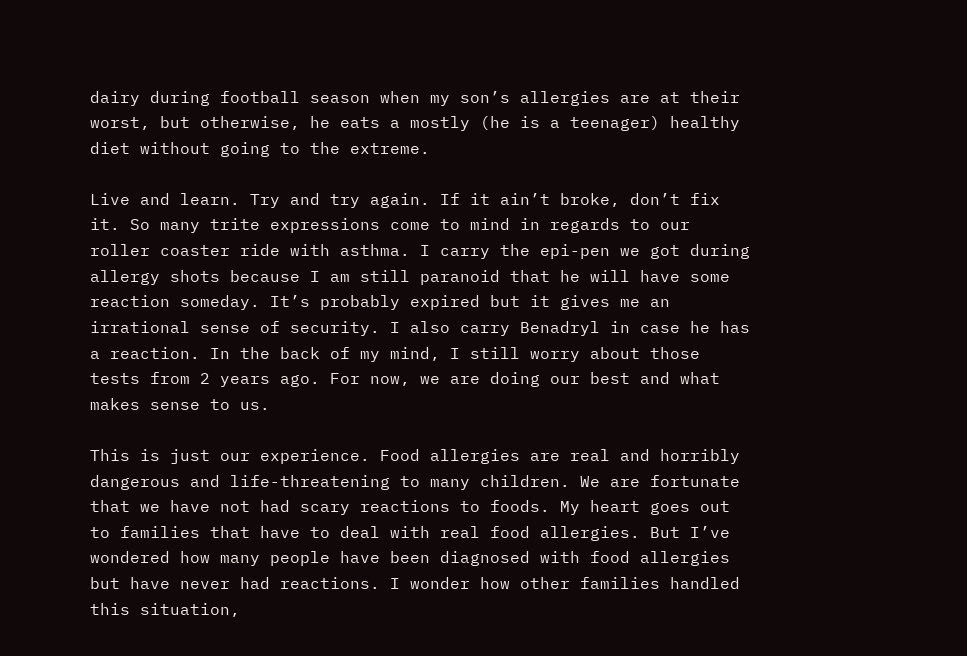dairy during football season when my son’s allergies are at their worst, but otherwise, he eats a mostly (he is a teenager) healthy diet without going to the extreme.

Live and learn. Try and try again. If it ain’t broke, don’t fix it. So many trite expressions come to mind in regards to our roller coaster ride with asthma. I carry the epi-pen we got during allergy shots because I am still paranoid that he will have some reaction someday. It’s probably expired but it gives me an irrational sense of security. I also carry Benadryl in case he has a reaction. In the back of my mind, I still worry about those tests from 2 years ago. For now, we are doing our best and what makes sense to us.

This is just our experience. Food allergies are real and horribly dangerous and life-threatening to many children. We are fortunate that we have not had scary reactions to foods. My heart goes out to families that have to deal with real food allergies. But I’ve wondered how many people have been diagnosed with food allergies but have never had reactions. I wonder how other families handled this situation,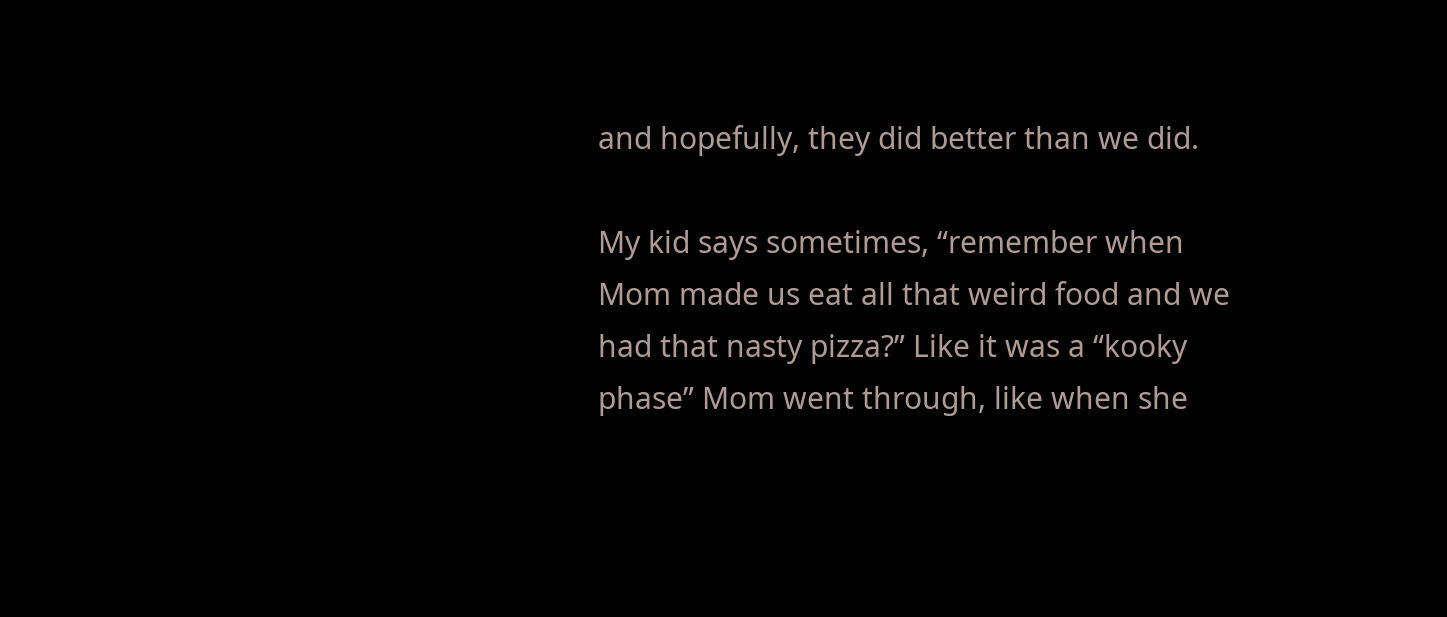and hopefully, they did better than we did.

My kid says sometimes, “remember when Mom made us eat all that weird food and we had that nasty pizza?” Like it was a “kooky phase” Mom went through, like when she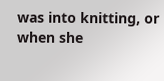was into knitting, or when she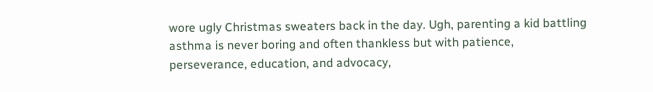wore ugly Christmas sweaters back in the day. Ugh, parenting a kid battling asthma is never boring and often thankless but with patience, perseverance, education, and advocacy,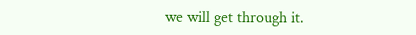we will get through it.